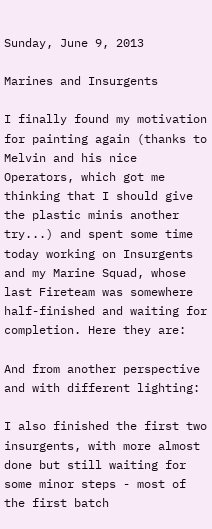Sunday, June 9, 2013

Marines and Insurgents

I finally found my motivation for painting again (thanks to Melvin and his nice Operators, which got me thinking that I should give the plastic minis another try...) and spent some time today working on Insurgents and my Marine Squad, whose last Fireteam was somewhere half-finished and waiting for completion. Here they are:

And from another perspective and with different lighting:

I also finished the first two insurgents, with more almost done but still waiting for some minor steps - most of the first batch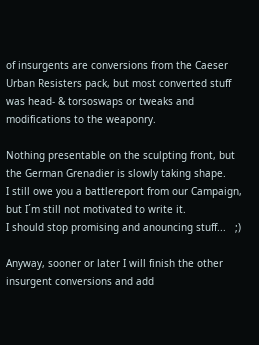of insurgents are conversions from the Caeser Urban Resisters pack, but most converted stuff was head- & torsoswaps or tweaks and modifications to the weaponry.

Nothing presentable on the sculpting front, but the German Grenadier is slowly taking shape.
I still owe you a battlereport from our Campaign, but I´m still not motivated to write it.
I should stop promising and anouncing stuff...   ;)

Anyway, sooner or later I will finish the other insurgent conversions and add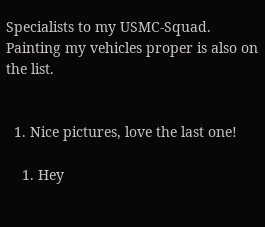Specialists to my USMC-Squad. Painting my vehicles proper is also on the list.


  1. Nice pictures, love the last one!

    1. Hey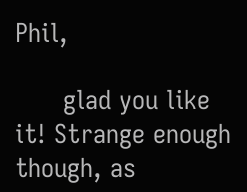Phil,

      glad you like it! Strange enough though, as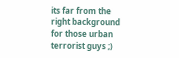its far from the right background for those urban terrorist guys ;)